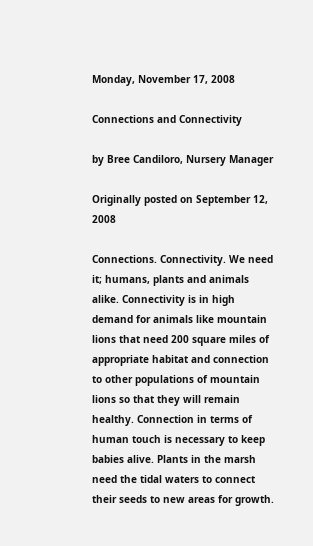Monday, November 17, 2008

Connections and Connectivity

by Bree Candiloro, Nursery Manager

Originally posted on September 12, 2008

Connections. Connectivity. We need it; humans, plants and animals alike. Connectivity is in high demand for animals like mountain lions that need 200 square miles of appropriate habitat and connection to other populations of mountain lions so that they will remain healthy. Connection in terms of human touch is necessary to keep babies alive. Plants in the marsh need the tidal waters to connect their seeds to new areas for growth.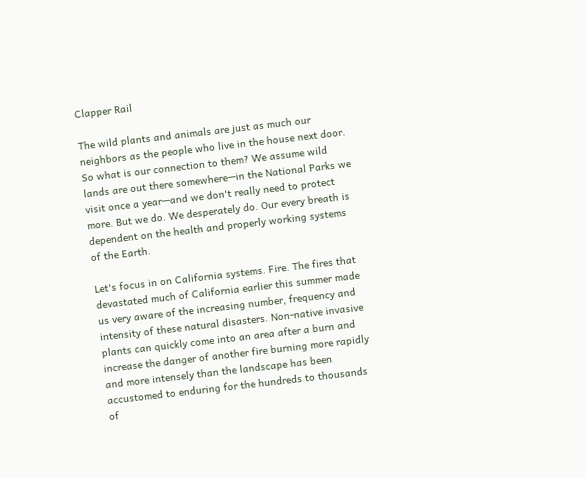Clapper Rail

The wild plants and animals are just as much our neighbors as the people who live in the house next door. So what is our connection to them? We assume wild lands are out there somewhere—in the National Parks we visit once a year—and we don't really need to protect more. But we do. We desperately do. Our every breath is dependent on the health and properly working systems of the Earth.

Let's focus in on California systems. Fire. The fires that devastated much of California earlier this summer made us very aware of the increasing number, frequency and intensity of these natural disasters. Non-native invasive plants can quickly come into an area after a burn and increase the danger of another fire burning more rapidly and more intensely than the landscape has been accustomed to enduring for the hundreds to thousands of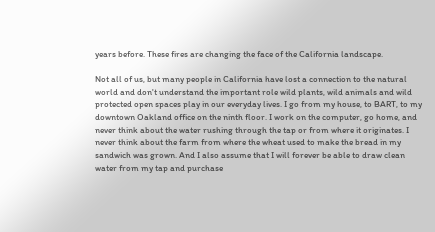years before. These fires are changing the face of the California landscape.

Not all of us, but many people in California have lost a connection to the natural world and don't understand the important role wild plants, wild animals and wild protected open spaces play in our everyday lives. I go from my house, to BART, to my downtown Oakland office on the ninth floor. I work on the computer, go home, and never think about the water rushing through the tap or from where it originates. I never think about the farm from where the wheat used to make the bread in my sandwich was grown. And I also assume that I will forever be able to draw clean water from my tap and purchase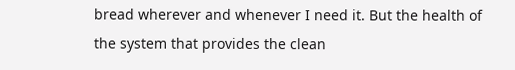bread wherever and whenever I need it. But the health of the system that provides the clean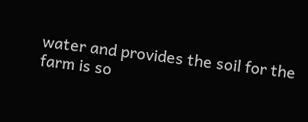water and provides the soil for the farm is so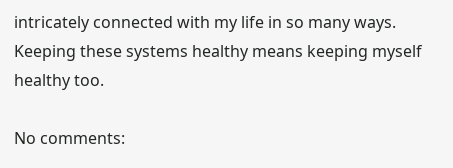intricately connected with my life in so many ways. Keeping these systems healthy means keeping myself healthy too.

No comments: